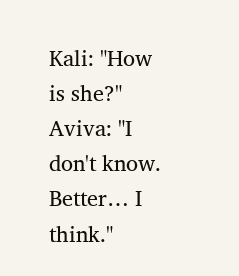Kali: "How is she?"
Aviva: "I don't know. Better… I think."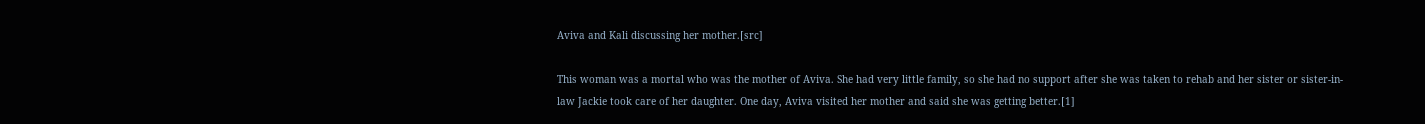Aviva and Kali discussing her mother.[src]

This woman was a mortal who was the mother of Aviva. She had very little family, so she had no support after she was taken to rehab and her sister or sister-in-law Jackie took care of her daughter. One day, Aviva visited her mother and said she was getting better.[1]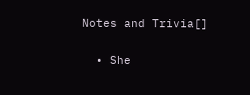Notes and Trivia[]

  • She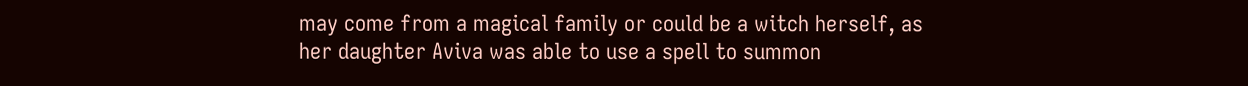may come from a magical family or could be a witch herself, as her daughter Aviva was able to use a spell to summon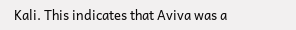Kali. This indicates that Aviva was a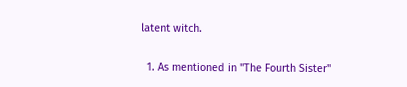latent witch.


  1. As mentioned in "The Fourth Sister"